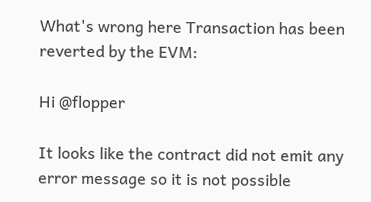What's wrong here Transaction has been reverted by the EVM:

Hi @flopper

It looks like the contract did not emit any error message so it is not possible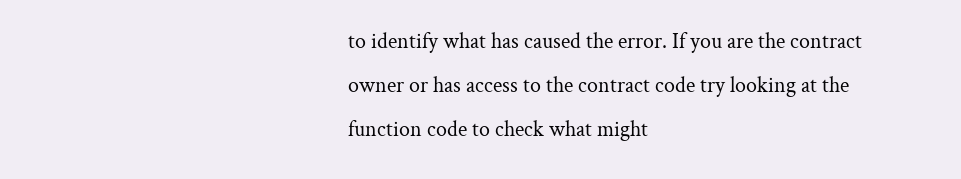to identify what has caused the error. If you are the contract owner or has access to the contract code try looking at the function code to check what might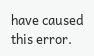have caused this error.